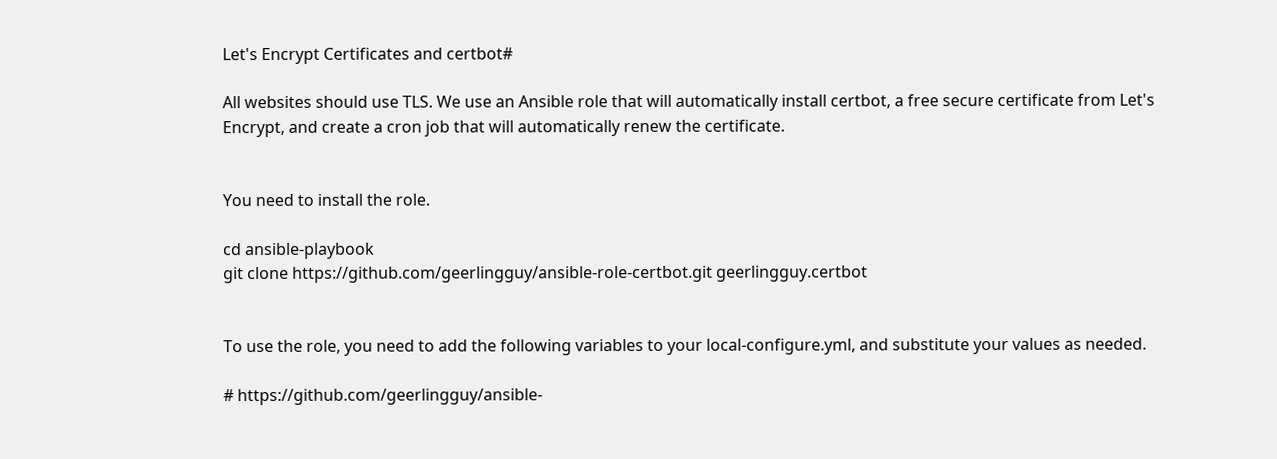Let's Encrypt Certificates and certbot#

All websites should use TLS. We use an Ansible role that will automatically install certbot, a free secure certificate from Let's Encrypt, and create a cron job that will automatically renew the certificate.


You need to install the role.

cd ansible-playbook
git clone https://github.com/geerlingguy/ansible-role-certbot.git geerlingguy.certbot


To use the role, you need to add the following variables to your local-configure.yml, and substitute your values as needed.

# https://github.com/geerlingguy/ansible-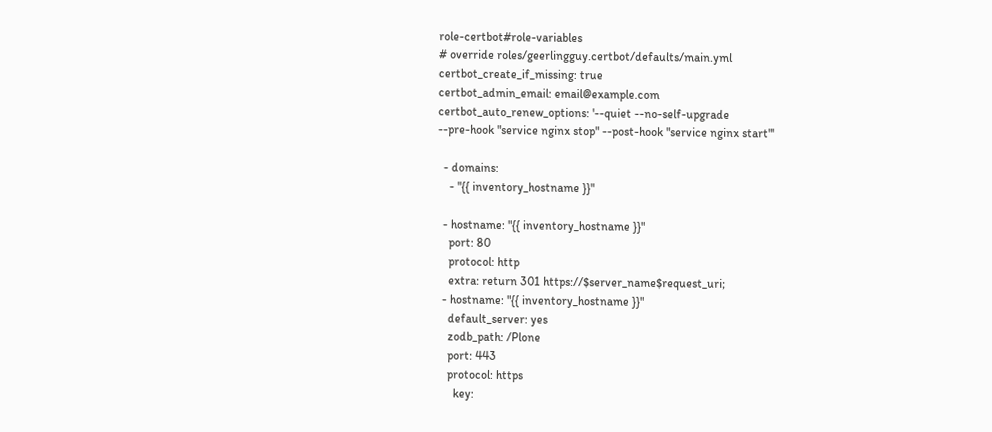role-certbot#role-variables
# override roles/geerlingguy.certbot/defaults/main.yml
certbot_create_if_missing: true
certbot_admin_email: email@example.com
certbot_auto_renew_options: '--quiet --no-self-upgrade
--pre-hook "service nginx stop" --post-hook "service nginx start"'

  - domains:
    - "{{ inventory_hostname }}"

  - hostname: "{{ inventory_hostname }}"
    port: 80
    protocol: http
    extra: return 301 https://$server_name$request_uri;
  - hostname: "{{ inventory_hostname }}"
    default_server: yes
    zodb_path: /Plone
    port: 443
    protocol: https
      key: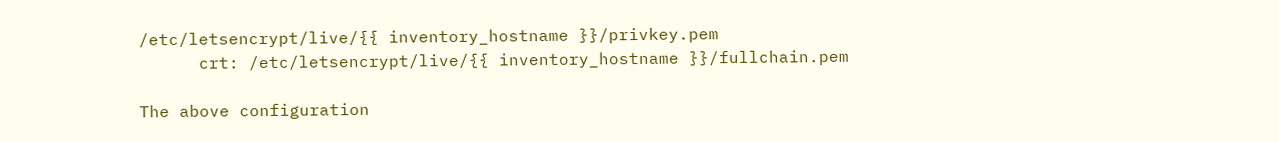/etc/letsencrypt/live/{{ inventory_hostname }}/privkey.pem
      crt: /etc/letsencrypt/live/{{ inventory_hostname }}/fullchain.pem

The above configuration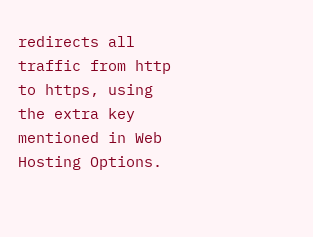redirects all traffic from http to https, using the extra key mentioned in Web Hosting Options.